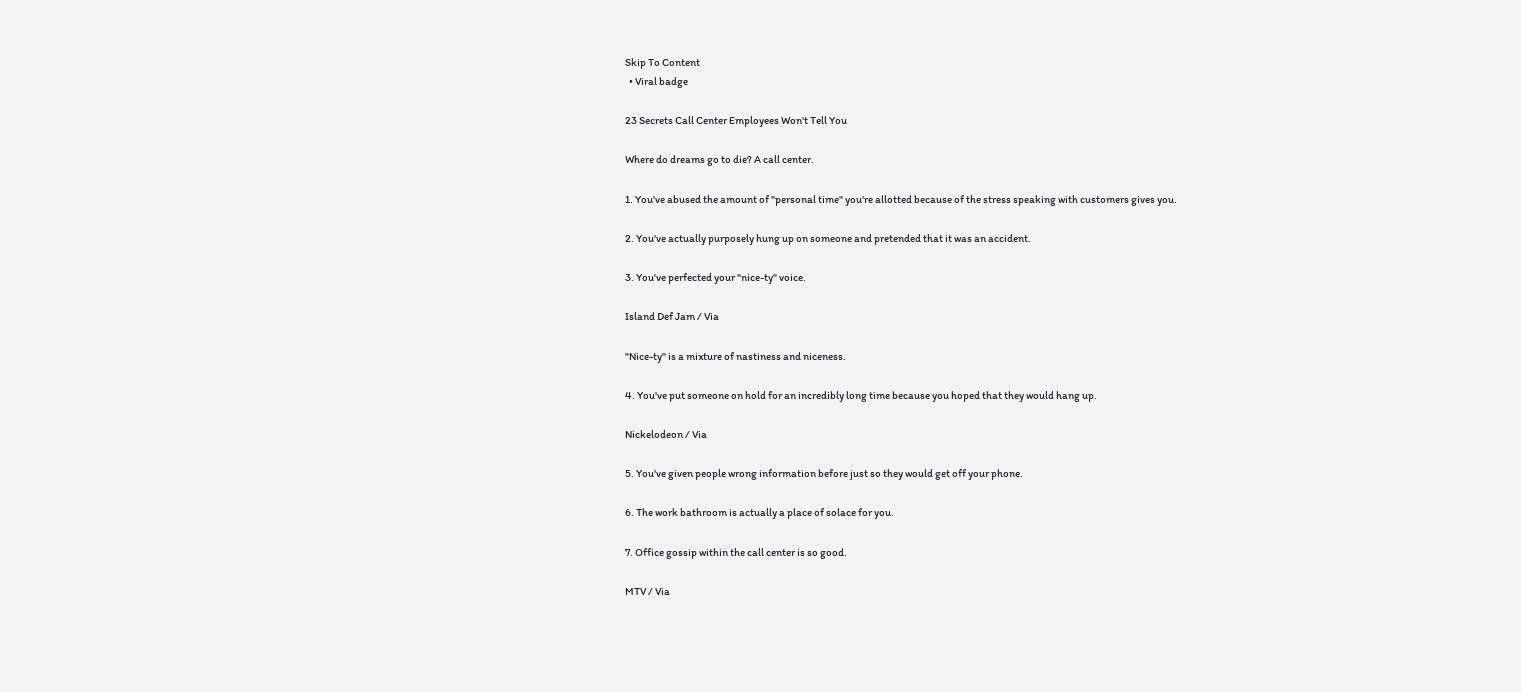Skip To Content
  • Viral badge

23 Secrets Call Center Employees Won't Tell You

Where do dreams go to die? A call center.

1. You've abused the amount of "personal time" you're allotted because of the stress speaking with customers gives you.

2. You've actually purposely hung up on someone and pretended that it was an accident.

3. You've perfected your "nice-ty" voice.

Island Def Jam / Via

"Nice-ty" is a mixture of nastiness and niceness.

4. You've put someone on hold for an incredibly long time because you hoped that they would hang up.

Nickelodeon / Via

5. You've given people wrong information before just so they would get off your phone.

6. The work bathroom is actually a place of solace for you.

7. Office gossip within the call center is so good.

MTV / Via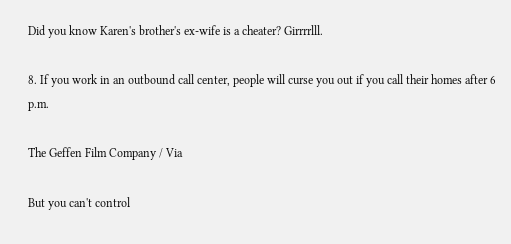Did you know Karen's brother's ex-wife is a cheater? Girrrrlll.

8. If you work in an outbound call center, people will curse you out if you call their homes after 6 p.m.

The Geffen Film Company / Via

But you can't control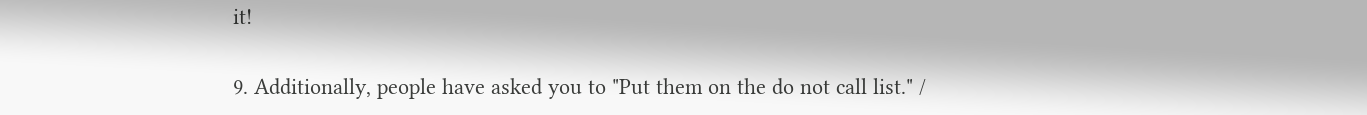it!

9. Additionally, people have asked you to "Put them on the do not call list." /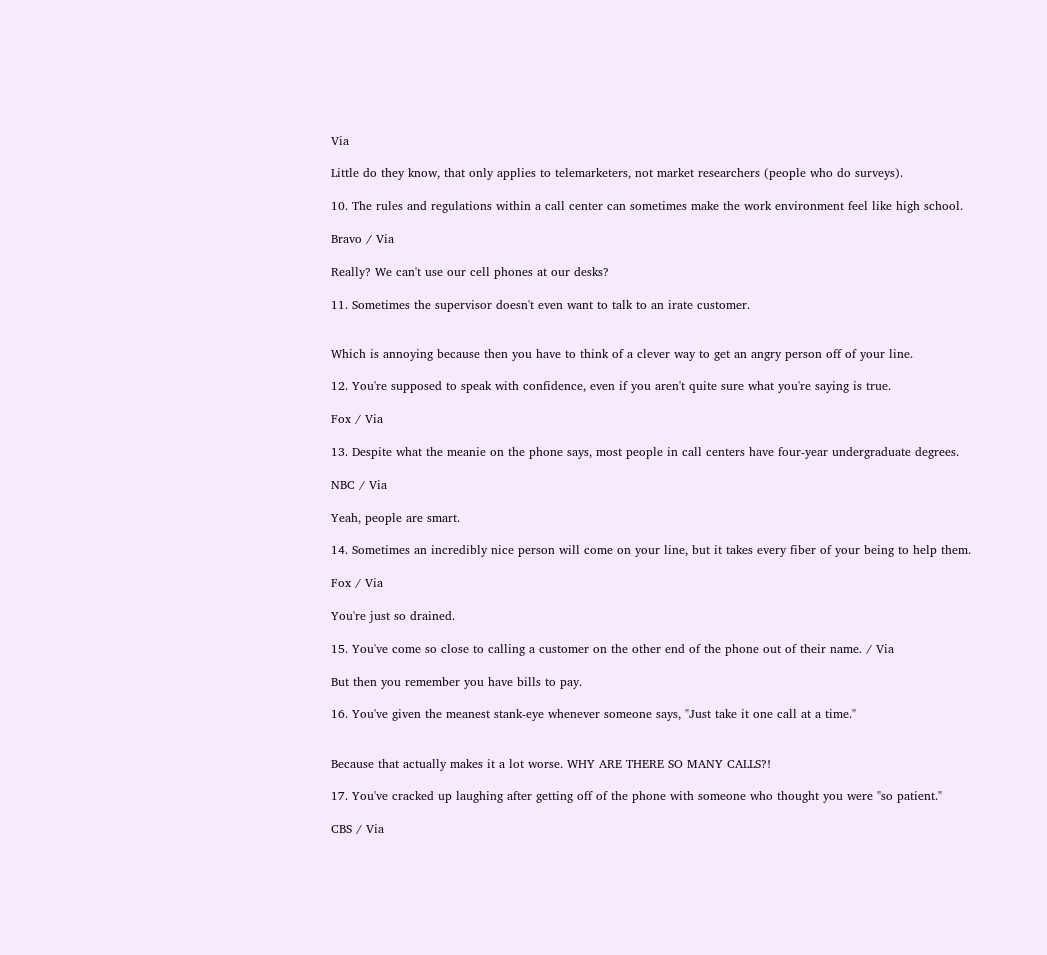Via

Little do they know, that only applies to telemarketers, not market researchers (people who do surveys).

10. The rules and regulations within a call center can sometimes make the work environment feel like high school.

Bravo / Via

Really? We can't use our cell phones at our desks?

11. Sometimes the supervisor doesn't even want to talk to an irate customer.


Which is annoying because then you have to think of a clever way to get an angry person off of your line.

12. You're supposed to speak with confidence, even if you aren't quite sure what you're saying is true.

Fox / Via

13. Despite what the meanie on the phone says, most people in call centers have four-year undergraduate degrees.

NBC / Via

Yeah, people are smart.

14. Sometimes an incredibly nice person will come on your line, but it takes every fiber of your being to help them.

Fox / Via

You're just so drained.

15. You've come so close to calling a customer on the other end of the phone out of their name. / Via

But then you remember you have bills to pay.

16. You've given the meanest stank-eye whenever someone says, "Just take it one call at a time."


Because that actually makes it a lot worse. WHY ARE THERE SO MANY CALLS?!

17. You've cracked up laughing after getting off of the phone with someone who thought you were "so patient."

CBS / Via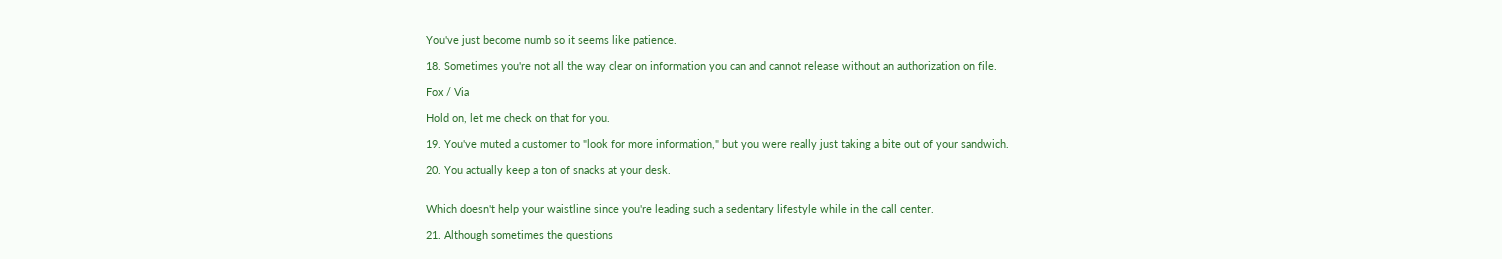You've just become numb so it seems like patience.

18. Sometimes you're not all the way clear on information you can and cannot release without an authorization on file.

Fox / Via

Hold on, let me check on that for you.

19. You've muted a customer to "look for more information," but you were really just taking a bite out of your sandwich.

20. You actually keep a ton of snacks at your desk.


Which doesn't help your waistline since you're leading such a sedentary lifestyle while in the call center.

21. Although sometimes the questions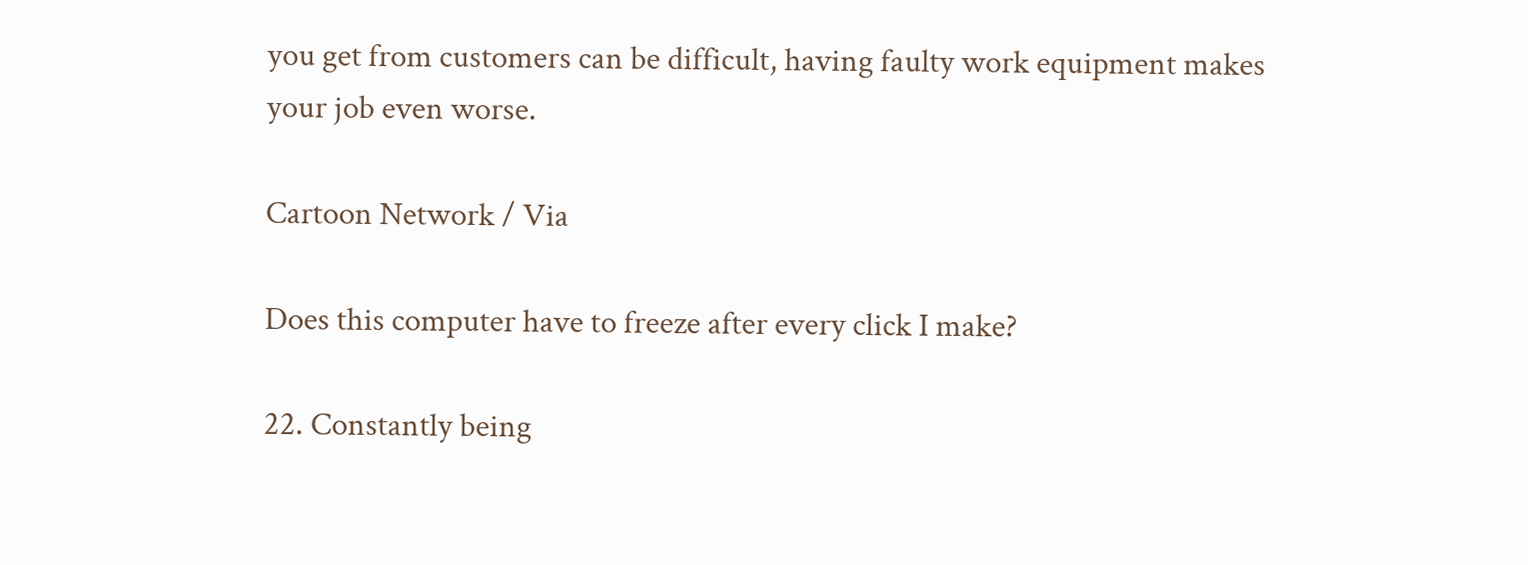you get from customers can be difficult, having faulty work equipment makes your job even worse.

Cartoon Network / Via

Does this computer have to freeze after every click I make?

22. Constantly being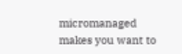micromanaged makes you want to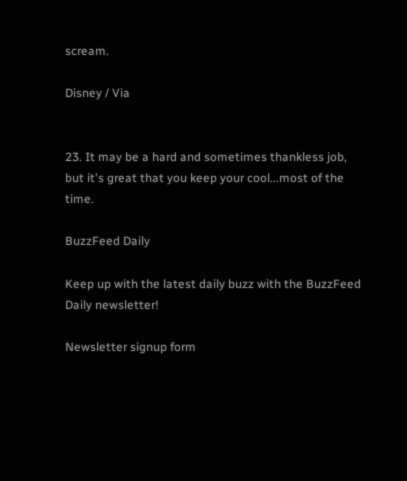scream.

Disney / Via


23. It may be a hard and sometimes thankless job, but it's great that you keep your cool...most of the time.

BuzzFeed Daily

Keep up with the latest daily buzz with the BuzzFeed Daily newsletter!

Newsletter signup form